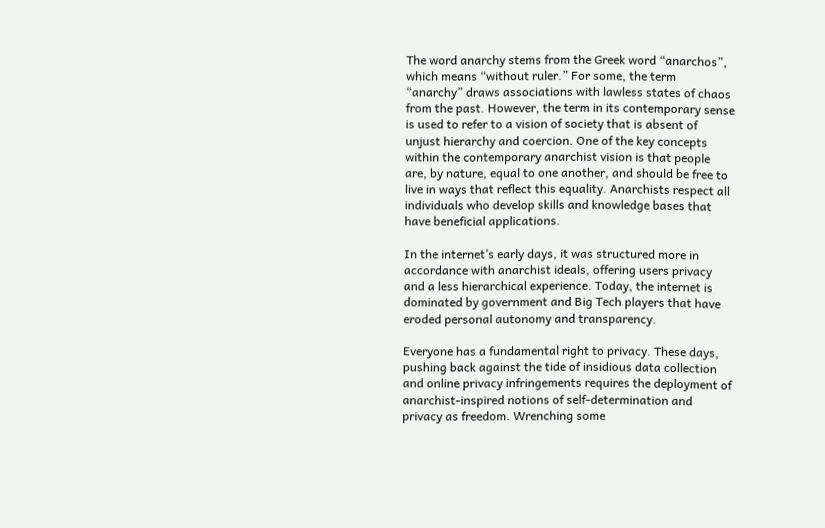The word anarchy stems from the Greek word “anarchos”, which means “without ruler.” For some, the term “anarchy” draws associations with lawless states of chaos from the past. However, the term in its contemporary sense is used to refer to a vision of society that is absent of unjust hierarchy and coercion. One of the key concepts within the contemporary anarchist vision is that people are, by nature, equal to one another, and should be free to live in ways that reflect this equality. Anarchists respect all individuals who develop skills and knowledge bases that have beneficial applications.

In the internet’s early days, it was structured more in accordance with anarchist ideals, offering users privacy and a less hierarchical experience. Today, the internet is dominated by government and Big Tech players that have eroded personal autonomy and transparency.

Everyone has a fundamental right to privacy. These days, pushing back against the tide of insidious data collection and online privacy infringements requires the deployment of anarchist-inspired notions of self-determination and privacy as freedom. Wrenching some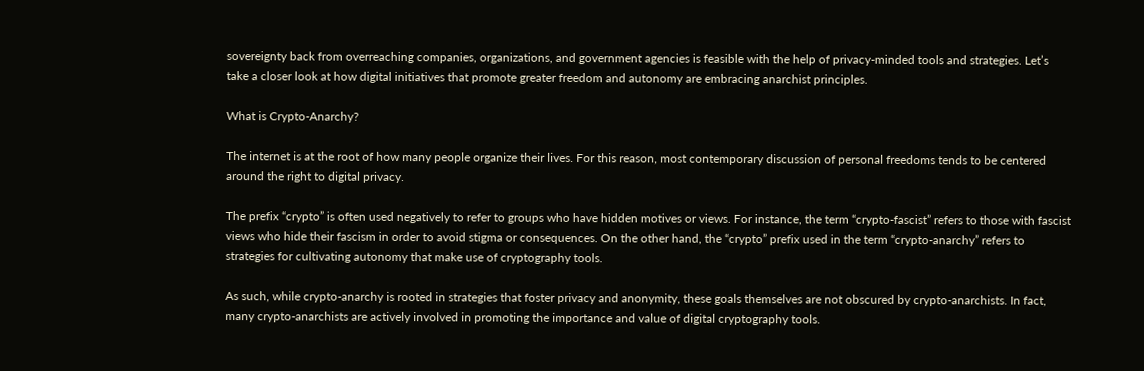sovereignty back from overreaching companies, organizations, and government agencies is feasible with the help of privacy-minded tools and strategies. Let’s take a closer look at how digital initiatives that promote greater freedom and autonomy are embracing anarchist principles.

What is Crypto-Anarchy?

The internet is at the root of how many people organize their lives. For this reason, most contemporary discussion of personal freedoms tends to be centered around the right to digital privacy.

The prefix “crypto” is often used negatively to refer to groups who have hidden motives or views. For instance, the term “crypto-fascist” refers to those with fascist views who hide their fascism in order to avoid stigma or consequences. On the other hand, the “crypto” prefix used in the term “crypto-anarchy” refers to strategies for cultivating autonomy that make use of cryptography tools.

As such, while crypto-anarchy is rooted in strategies that foster privacy and anonymity, these goals themselves are not obscured by crypto-anarchists. In fact, many crypto-anarchists are actively involved in promoting the importance and value of digital cryptography tools.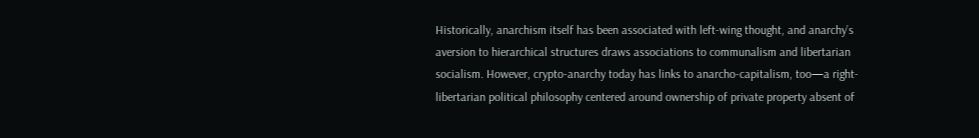Historically, anarchism itself has been associated with left-wing thought, and anarchy’s aversion to hierarchical structures draws associations to communalism and libertarian socialism. However, crypto-anarchy today has links to anarcho-capitalism, too—a right-libertarian political philosophy centered around ownership of private property absent of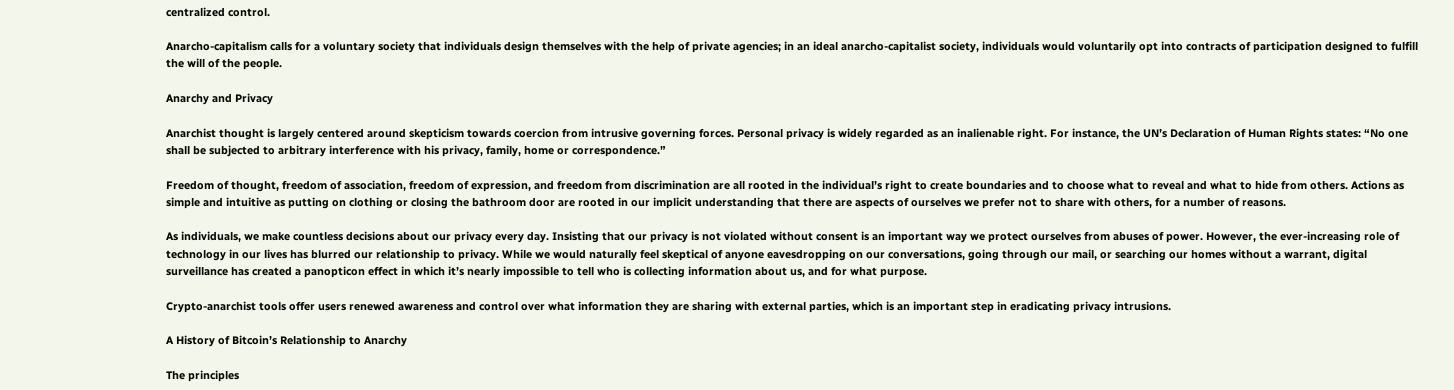centralized control.

Anarcho-capitalism calls for a voluntary society that individuals design themselves with the help of private agencies; in an ideal anarcho-capitalist society, individuals would voluntarily opt into contracts of participation designed to fulfill the will of the people.

Anarchy and Privacy

Anarchist thought is largely centered around skepticism towards coercion from intrusive governing forces. Personal privacy is widely regarded as an inalienable right. For instance, the UN’s Declaration of Human Rights states: “No one shall be subjected to arbitrary interference with his privacy, family, home or correspondence.”

Freedom of thought, freedom of association, freedom of expression, and freedom from discrimination are all rooted in the individual’s right to create boundaries and to choose what to reveal and what to hide from others. Actions as simple and intuitive as putting on clothing or closing the bathroom door are rooted in our implicit understanding that there are aspects of ourselves we prefer not to share with others, for a number of reasons.

As individuals, we make countless decisions about our privacy every day. Insisting that our privacy is not violated without consent is an important way we protect ourselves from abuses of power. However, the ever-increasing role of technology in our lives has blurred our relationship to privacy. While we would naturally feel skeptical of anyone eavesdropping on our conversations, going through our mail, or searching our homes without a warrant, digital surveillance has created a panopticon effect in which it’s nearly impossible to tell who is collecting information about us, and for what purpose.

Crypto-anarchist tools offer users renewed awareness and control over what information they are sharing with external parties, which is an important step in eradicating privacy intrusions.

A History of Bitcoin’s Relationship to Anarchy

The principles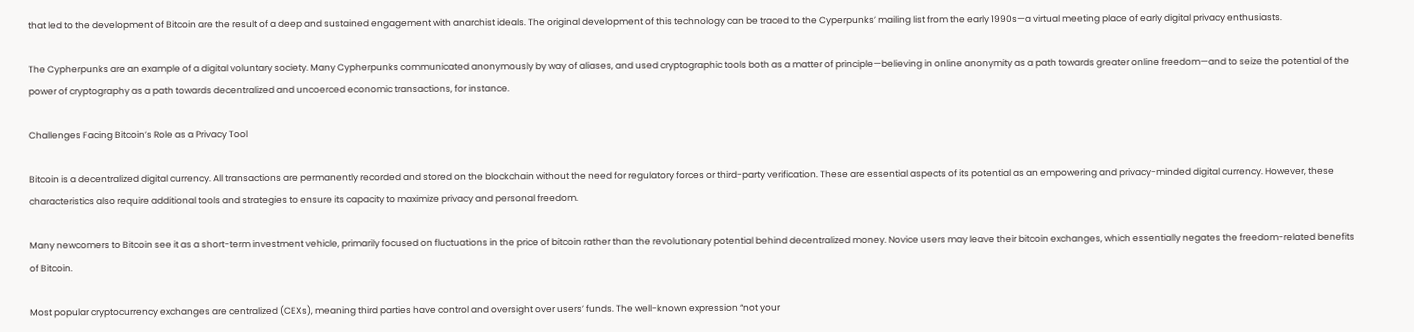that led to the development of Bitcoin are the result of a deep and sustained engagement with anarchist ideals. The original development of this technology can be traced to the Cyperpunks’ mailing list from the early 1990s—a virtual meeting place of early digital privacy enthusiasts.

The Cypherpunks are an example of a digital voluntary society. Many Cypherpunks communicated anonymously by way of aliases, and used cryptographic tools both as a matter of principle—believing in online anonymity as a path towards greater online freedom—and to seize the potential of the power of cryptography as a path towards decentralized and uncoerced economic transactions, for instance.

Challenges Facing Bitcoin’s Role as a Privacy Tool

Bitcoin is a decentralized digital currency. All transactions are permanently recorded and stored on the blockchain without the need for regulatory forces or third-party verification. These are essential aspects of its potential as an empowering and privacy-minded digital currency. However, these characteristics also require additional tools and strategies to ensure its capacity to maximize privacy and personal freedom.

Many newcomers to Bitcoin see it as a short-term investment vehicle, primarily focused on fluctuations in the price of bitcoin rather than the revolutionary potential behind decentralized money. Novice users may leave their bitcoin exchanges, which essentially negates the freedom-related benefits of Bitcoin.

Most popular cryptocurrency exchanges are centralized (CEXs), meaning third parties have control and oversight over users’ funds. The well-known expression “not your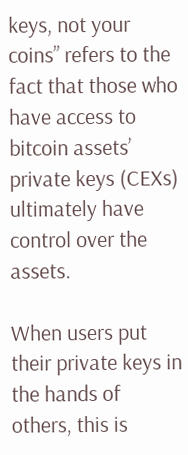keys, not your coins” refers to the fact that those who have access to bitcoin assets’ private keys (CEXs) ultimately have control over the assets.

When users put their private keys in the hands of others, this is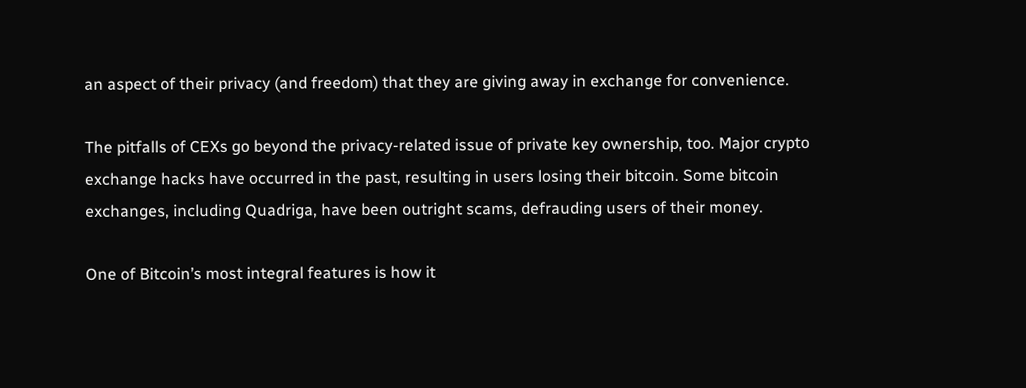an aspect of their privacy (and freedom) that they are giving away in exchange for convenience.

The pitfalls of CEXs go beyond the privacy-related issue of private key ownership, too. Major crypto exchange hacks have occurred in the past, resulting in users losing their bitcoin. Some bitcoin exchanges, including Quadriga, have been outright scams, defrauding users of their money.

One of Bitcoin’s most integral features is how it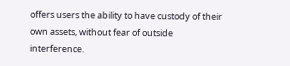offers users the ability to have custody of their own assets, without fear of outside interference.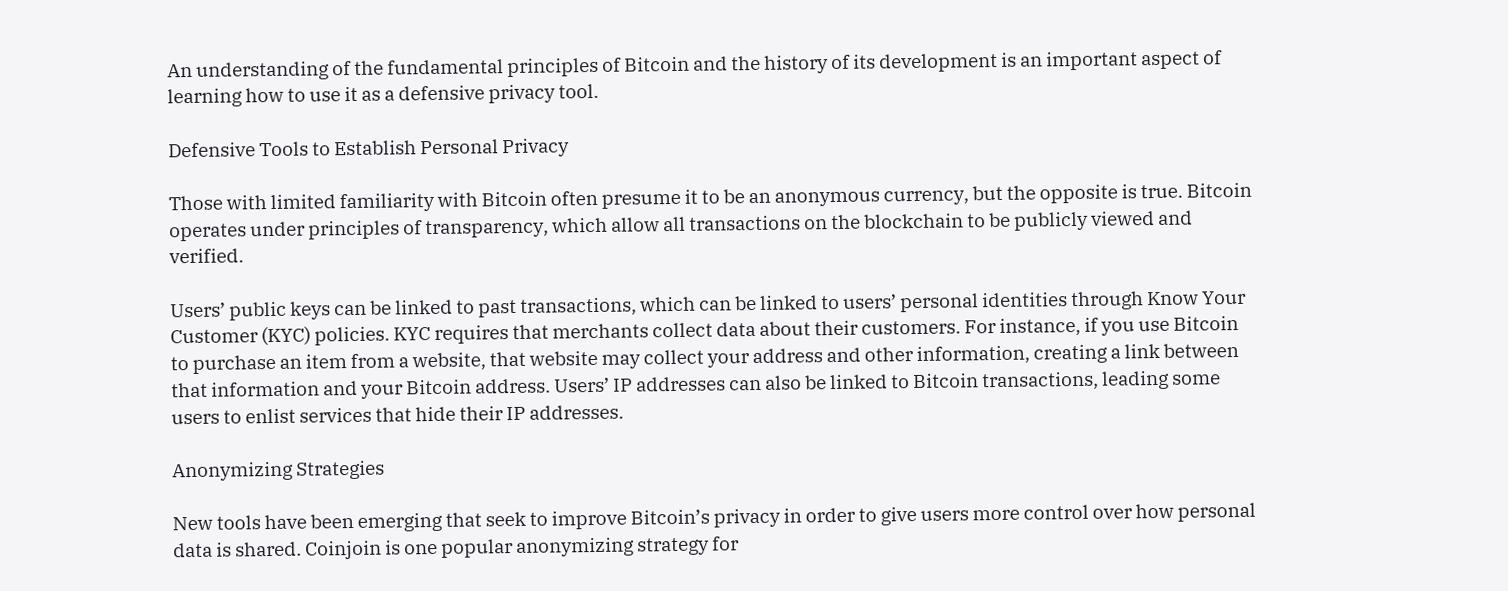An understanding of the fundamental principles of Bitcoin and the history of its development is an important aspect of learning how to use it as a defensive privacy tool.

Defensive Tools to Establish Personal Privacy

Those with limited familiarity with Bitcoin often presume it to be an anonymous currency, but the opposite is true. Bitcoin operates under principles of transparency, which allow all transactions on the blockchain to be publicly viewed and verified.

Users’ public keys can be linked to past transactions, which can be linked to users’ personal identities through Know Your Customer (KYC) policies. KYC requires that merchants collect data about their customers. For instance, if you use Bitcoin to purchase an item from a website, that website may collect your address and other information, creating a link between that information and your Bitcoin address. Users’ IP addresses can also be linked to Bitcoin transactions, leading some users to enlist services that hide their IP addresses.

Anonymizing Strategies

New tools have been emerging that seek to improve Bitcoin’s privacy in order to give users more control over how personal data is shared. Coinjoin is one popular anonymizing strategy for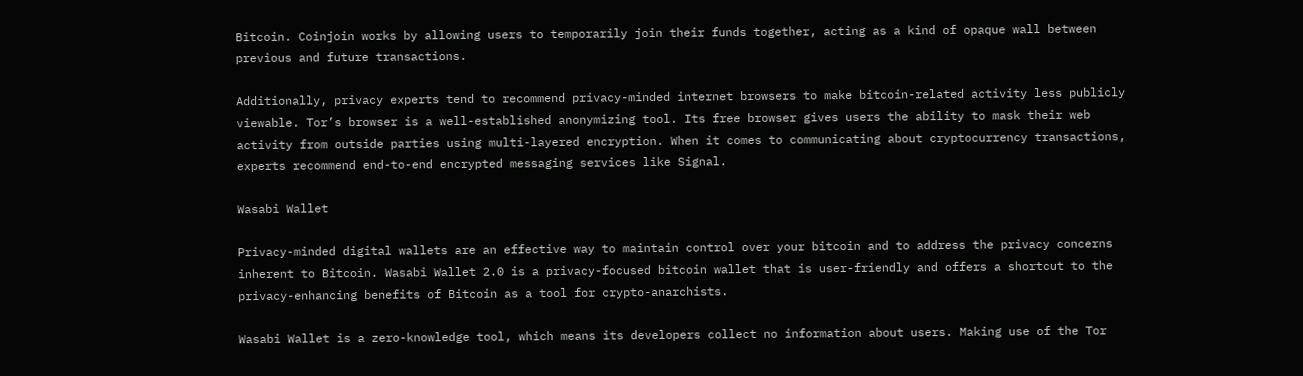Bitcoin. Coinjoin works by allowing users to temporarily join their funds together, acting as a kind of opaque wall between previous and future transactions.

Additionally, privacy experts tend to recommend privacy-minded internet browsers to make bitcoin-related activity less publicly viewable. Tor’s browser is a well-established anonymizing tool. Its free browser gives users the ability to mask their web activity from outside parties using multi-layered encryption. When it comes to communicating about cryptocurrency transactions, experts recommend end-to-end encrypted messaging services like Signal.

Wasabi Wallet

Privacy-minded digital wallets are an effective way to maintain control over your bitcoin and to address the privacy concerns inherent to Bitcoin. Wasabi Wallet 2.0 is a privacy-focused bitcoin wallet that is user-friendly and offers a shortcut to the privacy-enhancing benefits of Bitcoin as a tool for crypto-anarchists.

Wasabi Wallet is a zero-knowledge tool, which means its developers collect no information about users. Making use of the Tor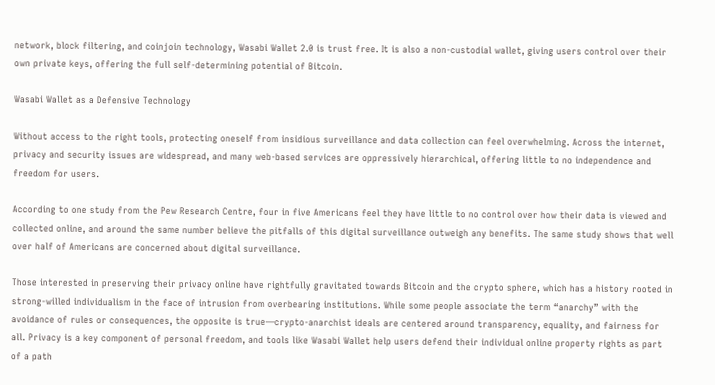network, block filtering, and coinjoin technology, Wasabi Wallet 2.0 is trust free. It is also a non-custodial wallet, giving users control over their own private keys, offering the full self-determining potential of Bitcoin.

Wasabi Wallet as a Defensive Technology

Without access to the right tools, protecting oneself from insidious surveillance and data collection can feel overwhelming. Across the internet, privacy and security issues are widespread, and many web-based services are oppressively hierarchical, offering little to no independence and freedom for users.

According to one study from the Pew Research Centre, four in five Americans feel they have little to no control over how their data is viewed and collected online, and around the same number believe the pitfalls of this digital surveillance outweigh any benefits. The same study shows that well over half of Americans are concerned about digital surveillance.

Those interested in preserving their privacy online have rightfully gravitated towards Bitcoin and the crypto sphere, which has a history rooted in strong-willed individualism in the face of intrusion from overbearing institutions. While some people associate the term “anarchy” with the avoidance of rules or consequences, the opposite is true—crypto-anarchist ideals are centered around transparency, equality, and fairness for all. Privacy is a key component of personal freedom, and tools like Wasabi Wallet help users defend their individual online property rights as part of a path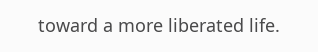toward a more liberated life.